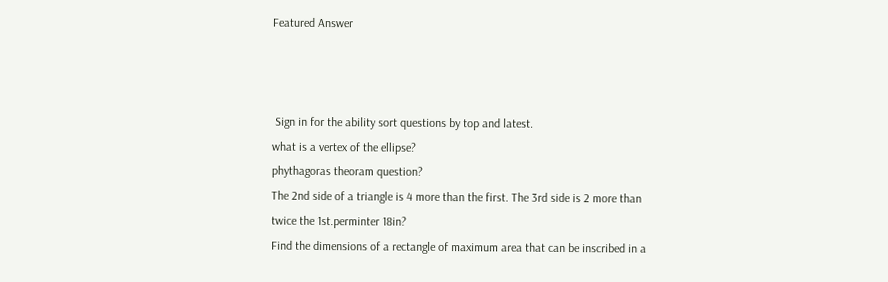Featured Answer



 Sign in for the ability sort questions by top and latest.
what is a vertex of the ellipse?
phythagoras theoram question?
The 2nd side of a triangle is 4 more than the first. The 3rd side is 2 more than twice the 1st.perminter 18in?
Find the dimensions of a rectangle of maximum area that can be inscribed in a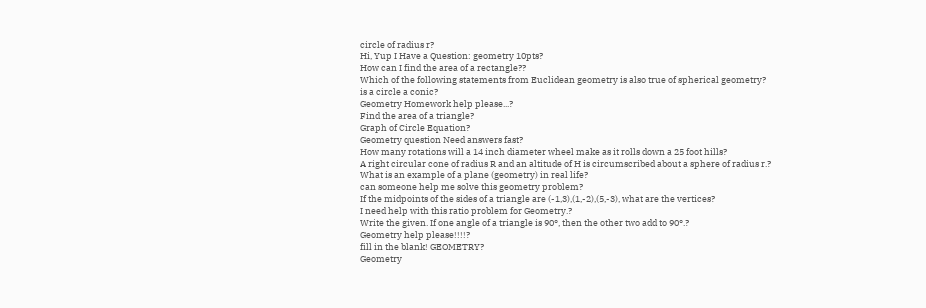circle of radius r?
Hi, Yup I Have a Question: geometry 10pts?
How can I find the area of a rectangle??
Which of the following statements from Euclidean geometry is also true of spherical geometry?
is a circle a conic?
Geometry Homework help please...?
Find the area of a triangle?
Graph of Circle Equation?
Geometry question Need answers fast?
How many rotations will a 14 inch diameter wheel make as it rolls down a 25 foot hills?
A right circular cone of radius R and an altitude of H is circumscribed about a sphere of radius r.?
What is an example of a plane (geometry) in real life?
can someone help me solve this geometry problem?
If the midpoints of the sides of a triangle are (-1,3),(1,-2),(5,-3), what are the vertices?
I need help with this ratio problem for Geometry.?
Write the given. If one angle of a triangle is 90°, then the other two add to 90°.?
Geometry help please!!!!?
fill in the blank! GEOMETRY?
Geometry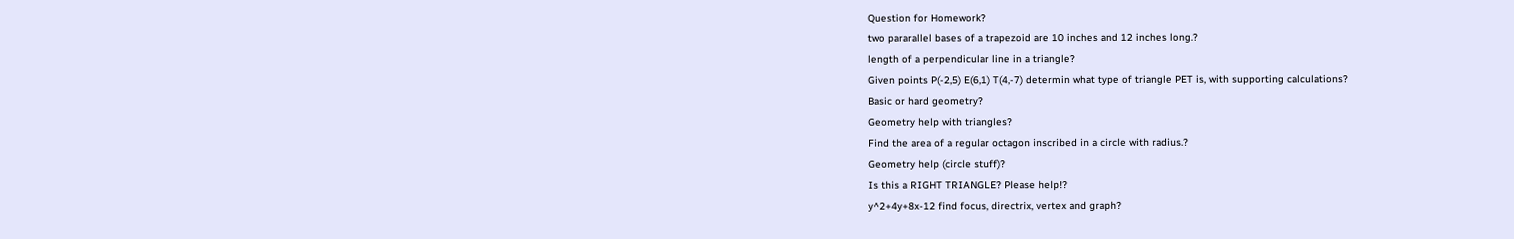Question for Homework?
two pararallel bases of a trapezoid are 10 inches and 12 inches long.?
length of a perpendicular line in a triangle?
Given points P(-2,5) E(6,1) T(4,-7) determin what type of triangle PET is, with supporting calculations?
Basic or hard geometry?
Geometry help with triangles?
Find the area of a regular octagon inscribed in a circle with radius.?
Geometry help (circle stuff)?
Is this a RIGHT TRIANGLE? Please help!?
y^2+4y+8x-12 find focus, directrix, vertex and graph?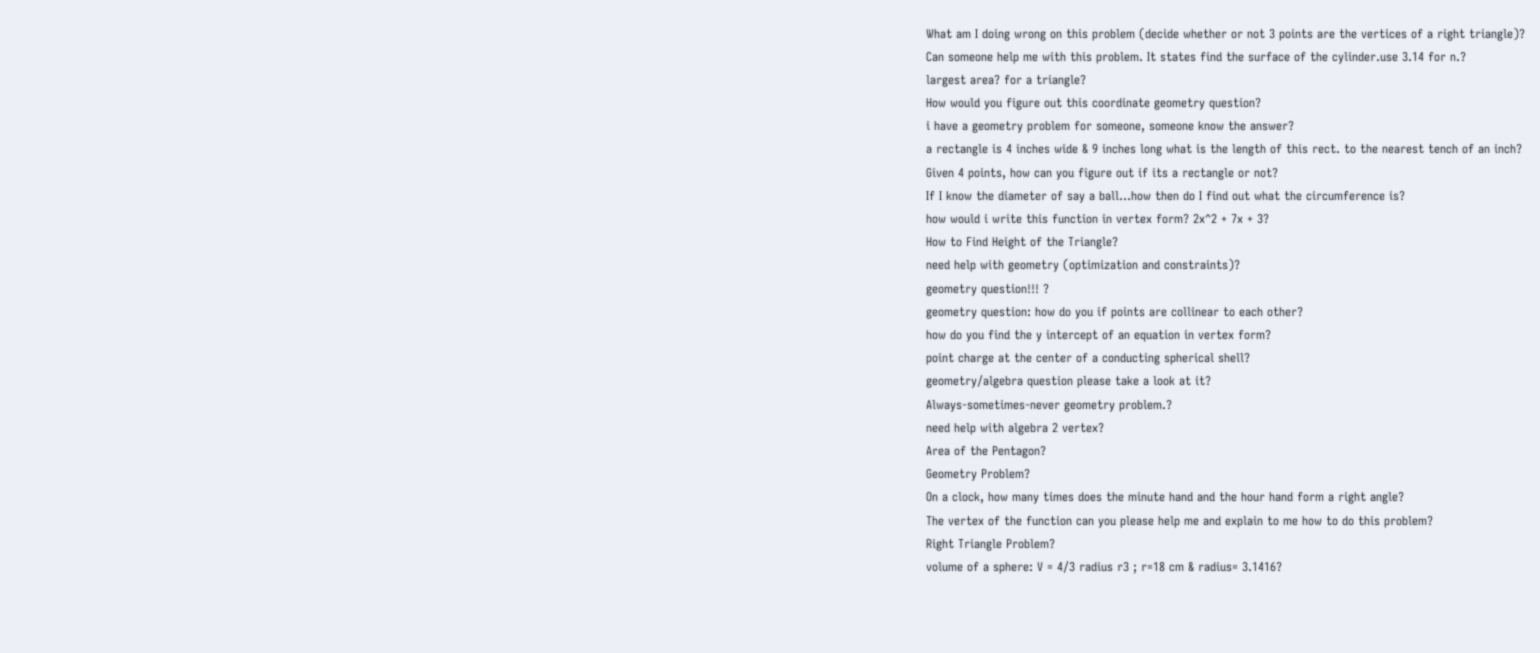What am I doing wrong on this problem (decide whether or not 3 points are the vertices of a right triangle)?
Can someone help me with this problem. It states find the surface of the cylinder.use 3.14 for n.?
largest area? for a triangle?
How would you figure out this coordinate geometry question?
i have a geometry problem for someone, someone know the answer?
a rectangle is 4 inches wide & 9 inches long what is the length of this rect. to the nearest tench of an inch?
Given 4 points, how can you figure out if its a rectangle or not?
If I know the diameter of say a ball...how then do I find out what the circumference is?
how would i write this function in vertex form? 2x^2 + 7x + 3?
How to Find Height of the Triangle?
need help with geometry (optimization and constraints)?
geometry question!!! ?
geometry question: how do you if points are collinear to each other?
how do you find the y intercept of an equation in vertex form?
point charge at the center of a conducting spherical shell?
geometry/algebra question please take a look at it?
Always-sometimes-never geometry problem.?
need help with algebra 2 vertex?
Area of the Pentagon?
Geometry Problem?
On a clock, how many times does the minute hand and the hour hand form a right angle?
The vertex of the function can you please help me and explain to me how to do this problem?
Right Triangle Problem?
volume of a sphere: V = 4/3 radius r3 ; r=18 cm & radius= 3.1416?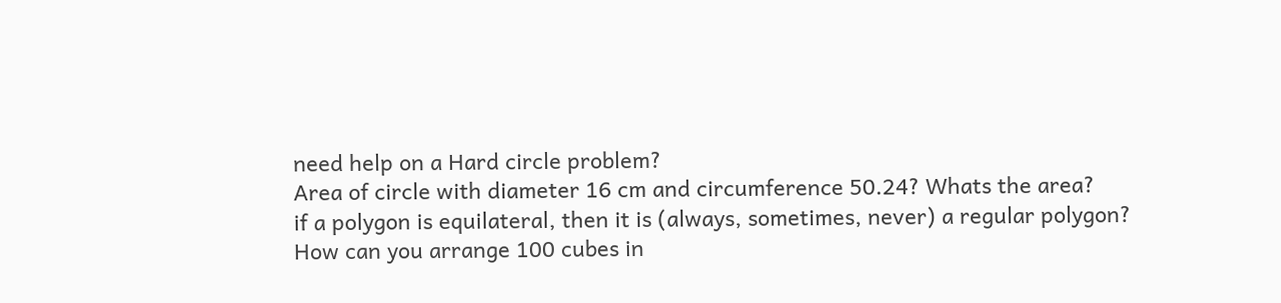need help on a Hard circle problem?
Area of circle with diameter 16 cm and circumference 50.24? Whats the area?
if a polygon is equilateral, then it is (always, sometimes, never) a regular polygon?
How can you arrange 100 cubes in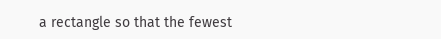a rectangle so that the fewest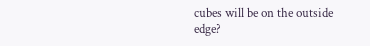cubes will be on the outside edge?